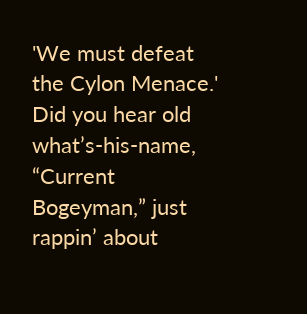'We must defeat the Cylon Menace.'
Did you hear old what’s-his-name, “Current Bogeyman,” just rappin’ about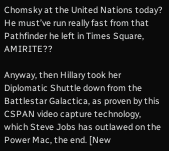Chomsky at the United Nations today? He must’ve run really fast from that Pathfinder he left in Times Square, AMIRITE??

Anyway, then Hillary took her Diplomatic Shuttle down from the Battlestar Galactica, as proven by this CSPAN video capture technology, which Steve Jobs has outlawed on the Power Mac, the end. [New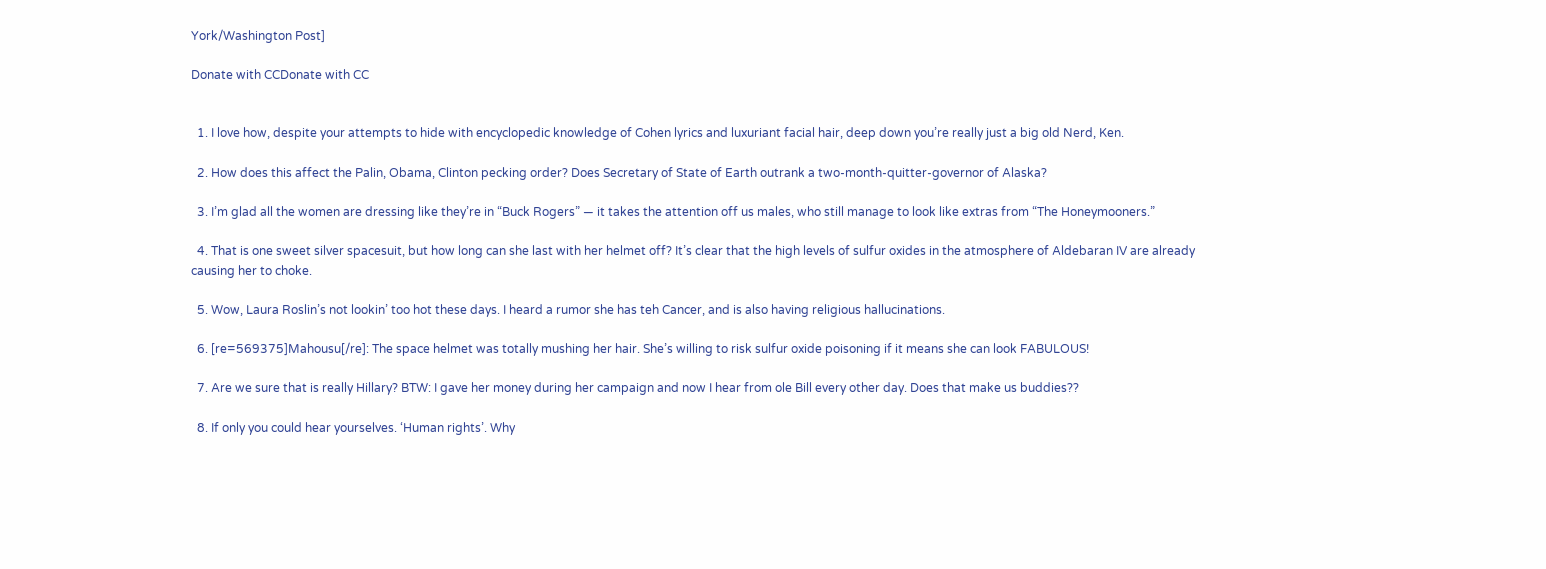York/Washington Post]

Donate with CCDonate with CC


  1. I love how, despite your attempts to hide with encyclopedic knowledge of Cohen lyrics and luxuriant facial hair, deep down you’re really just a big old Nerd, Ken.

  2. How does this affect the Palin, Obama, Clinton pecking order? Does Secretary of State of Earth outrank a two-month-quitter-governor of Alaska?

  3. I’m glad all the women are dressing like they’re in “Buck Rogers” — it takes the attention off us males, who still manage to look like extras from “The Honeymooners.”

  4. That is one sweet silver spacesuit, but how long can she last with her helmet off? It’s clear that the high levels of sulfur oxides in the atmosphere of Aldebaran IV are already causing her to choke.

  5. Wow, Laura Roslin’s not lookin’ too hot these days. I heard a rumor she has teh Cancer, and is also having religious hallucinations.

  6. [re=569375]Mahousu[/re]: The space helmet was totally mushing her hair. She’s willing to risk sulfur oxide poisoning if it means she can look FABULOUS!

  7. Are we sure that is really Hillary? BTW: I gave her money during her campaign and now I hear from ole Bill every other day. Does that make us buddies??

  8. If only you could hear yourselves. ‘Human rights’. Why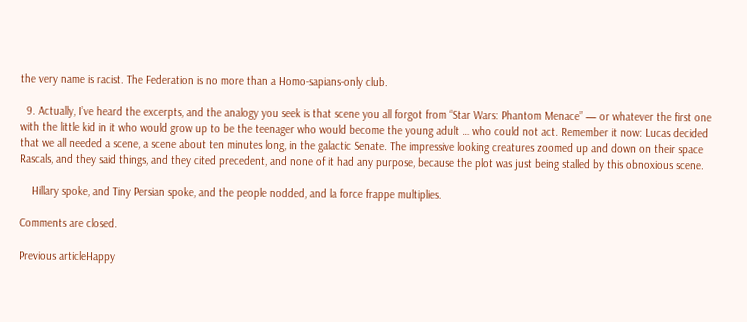the very name is racist. The Federation is no more than a Homo-sapians-only club.

  9. Actually, I’ve heard the excerpts, and the analogy you seek is that scene you all forgot from “Star Wars: Phantom Menace” — or whatever the first one with the little kid in it who would grow up to be the teenager who would become the young adult … who could not act. Remember it now: Lucas decided that we all needed a scene, a scene about ten minutes long, in the galactic Senate. The impressive looking creatures zoomed up and down on their space Rascals, and they said things, and they cited precedent, and none of it had any purpose, because the plot was just being stalled by this obnoxious scene.

    Hillary spoke, and Tiny Persian spoke, and the people nodded, and la force frappe multiplies.

Comments are closed.

Previous articleHappy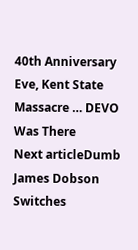40th Anniversary Eve, Kent State Massacre … DEVO Was There
Next articleDumb James Dobson Switches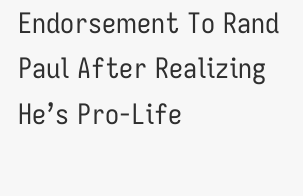Endorsement To Rand Paul After Realizing He’s Pro-Life